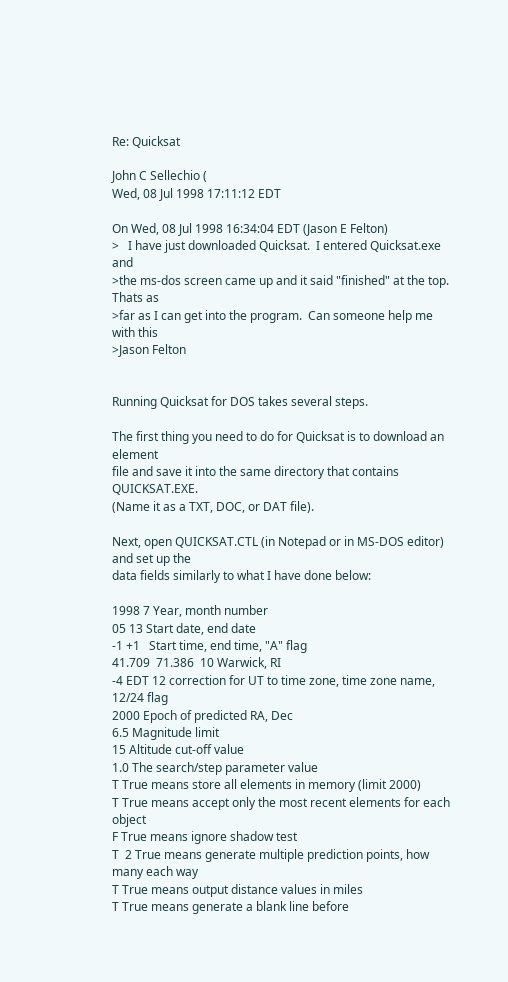Re: Quicksat

John C Sellechio (
Wed, 08 Jul 1998 17:11:12 EDT

On Wed, 08 Jul 1998 16:34:04 EDT (Jason E Felton)
>   I have just downloaded Quicksat.  I entered Quicksat.exe and
>the ms-dos screen came up and it said "finished" at the top.  Thats as
>far as I can get into the program.  Can someone help me with this
>Jason Felton


Running Quicksat for DOS takes several steps.

The first thing you need to do for Quicksat is to download an element
file and save it into the same directory that contains QUICKSAT.EXE.
(Name it as a TXT, DOC, or DAT file).

Next, open QUICKSAT.CTL (in Notepad or in MS-DOS editor) and set up the
data fields similarly to what I have done below:

1998 7 Year, month number
05 13 Start date, end date
-1 +1   Start time, end time, "A" flag
41.709  71.386  10 Warwick, RI
-4 EDT 12 correction for UT to time zone, time zone name, 12/24 flag
2000 Epoch of predicted RA, Dec
6.5 Magnitude limit
15 Altitude cut-off value
1.0 The search/step parameter value
T True means store all elements in memory (limit 2000)
T True means accept only the most recent elements for each object
F True means ignore shadow test
T  2 True means generate multiple prediction points, how many each way
T True means output distance values in miles
T True means generate a blank line before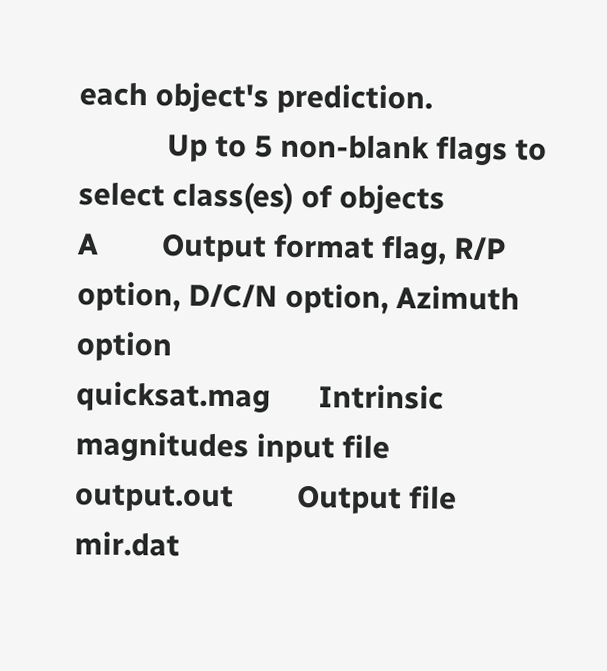each object's prediction.
           Up to 5 non-blank flags to select class(es) of objects
A        Output format flag, R/P option, D/C/N option, Azimuth option
quicksat.mag      Intrinsic magnitudes input file
output.out        Output file
mir.dat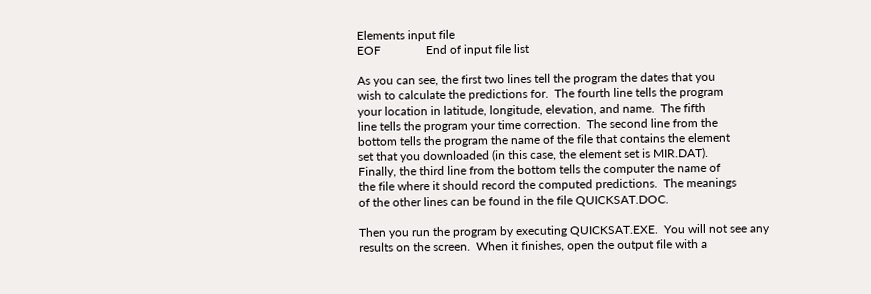Elements input file
EOF               End of input file list

As you can see, the first two lines tell the program the dates that you
wish to calculate the predictions for.  The fourth line tells the program
your location in latitude, longitude, elevation, and name.  The fifth
line tells the program your time correction.  The second line from the
bottom tells the program the name of the file that contains the element
set that you downloaded (in this case, the element set is MIR.DAT).
Finally, the third line from the bottom tells the computer the name of
the file where it should record the computed predictions.  The meanings
of the other lines can be found in the file QUICKSAT.DOC.

Then you run the program by executing QUICKSAT.EXE.  You will not see any
results on the screen.  When it finishes, open the output file with a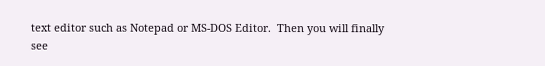text editor such as Notepad or MS-DOS Editor.  Then you will finally see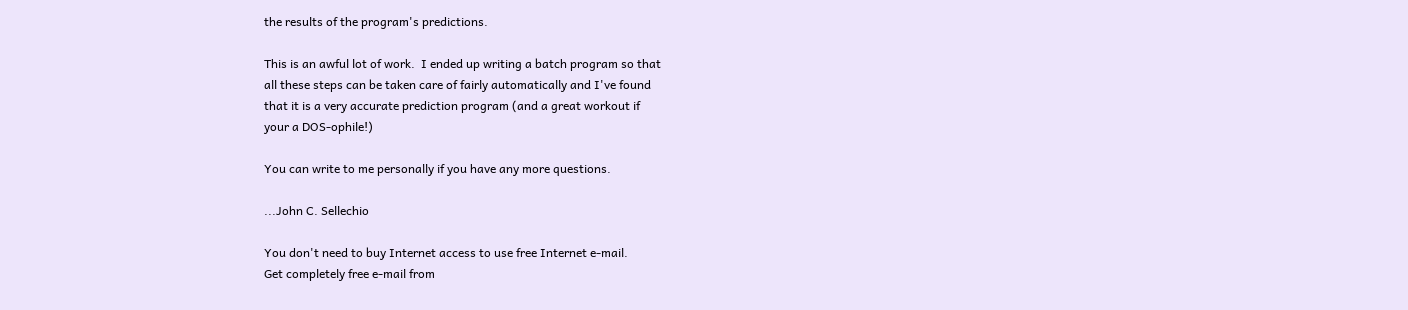the results of the program's predictions.

This is an awful lot of work.  I ended up writing a batch program so that
all these steps can be taken care of fairly automatically and I've found
that it is a very accurate prediction program (and a great workout if
your a DOS-ophile!)

You can write to me personally if you have any more questions.

...John C. Sellechio

You don't need to buy Internet access to use free Internet e-mail.
Get completely free e-mail from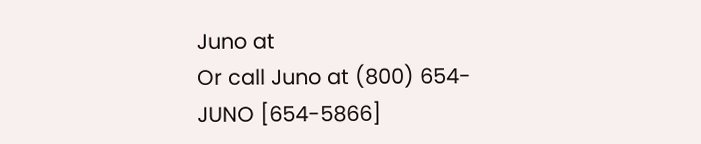Juno at
Or call Juno at (800) 654-JUNO [654-5866]